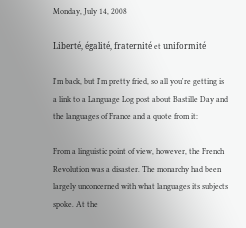Monday, July 14, 2008

Liberté, égalité, fraternité et uniformité

I'm back, but I'm pretty fried, so all you're getting is a link to a Language Log post about Bastille Day and the languages of France and a quote from it:

From a linguistic point of view, however, the French Revolution was a disaster. The monarchy had been largely unconcerned with what languages its subjects spoke. At the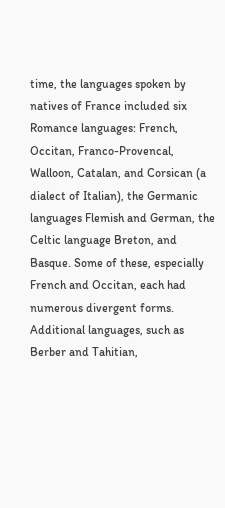time, the languages spoken by natives of France included six Romance languages: French, Occitan, Franco-Provencal, Walloon, Catalan, and Corsican (a dialect of Italian), the Germanic languages Flemish and German, the Celtic language Breton, and Basque. Some of these, especially French and Occitan, each had numerous divergent forms. Additional languages, such as Berber and Tahitian,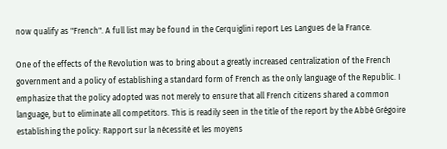now qualify as "French". A full list may be found in the Cerquiglini report Les Langues de la France.

One of the effects of the Revolution was to bring about a greatly increased centralization of the French government and a policy of establishing a standard form of French as the only language of the Republic. I emphasize that the policy adopted was not merely to ensure that all French citizens shared a common language, but to eliminate all competitors. This is readily seen in the title of the report by the Abbé Grégoire establishing the policy: Rapport sur la nécessité et les moyens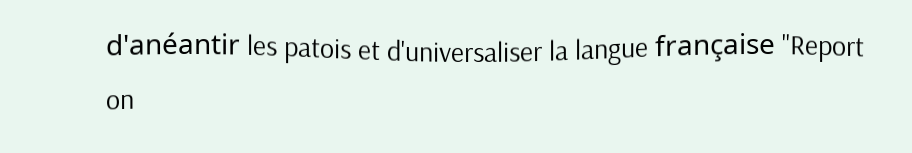d'anéantir les patois et d'universaliser la langue française "Report on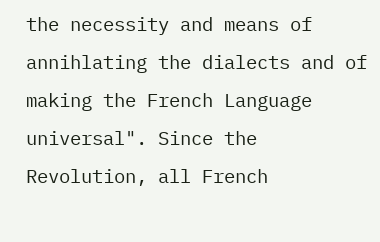the necessity and means of annihlating the dialects and of making the French Language universal". Since the Revolution, all French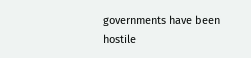governments have been hostile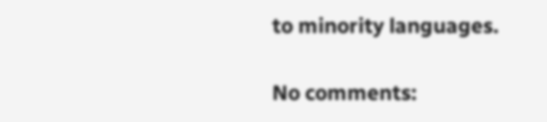to minority languages.

No comments: